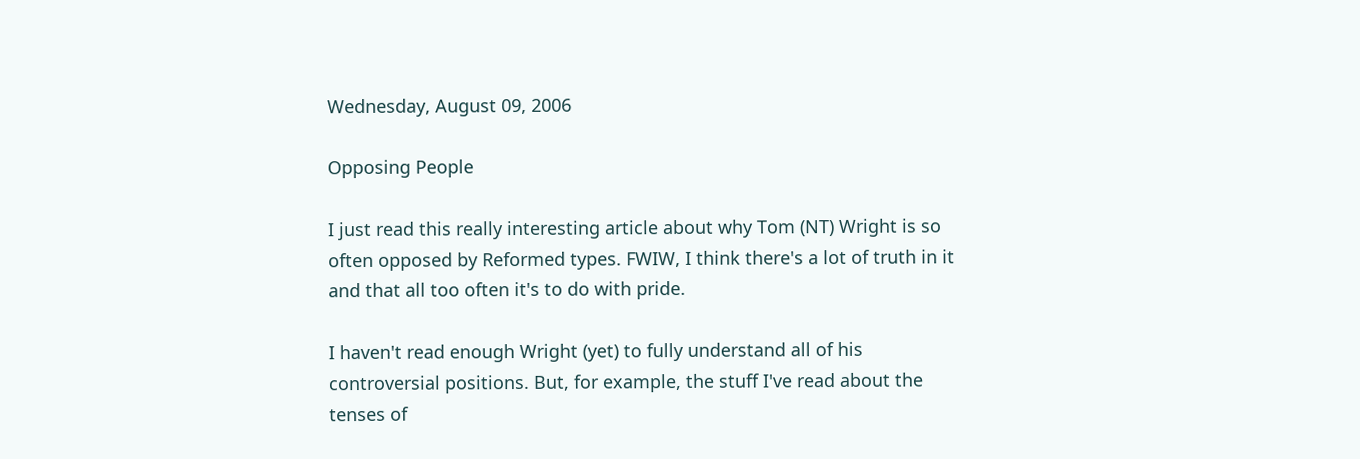Wednesday, August 09, 2006

Opposing People

I just read this really interesting article about why Tom (NT) Wright is so often opposed by Reformed types. FWIW, I think there's a lot of truth in it and that all too often it's to do with pride.

I haven't read enough Wright (yet) to fully understand all of his controversial positions. But, for example, the stuff I've read about the tenses of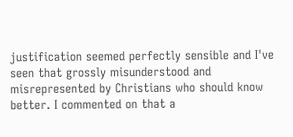justification seemed perfectly sensible and I've seen that grossly misunderstood and misrepresented by Christians who should know better. I commented on that a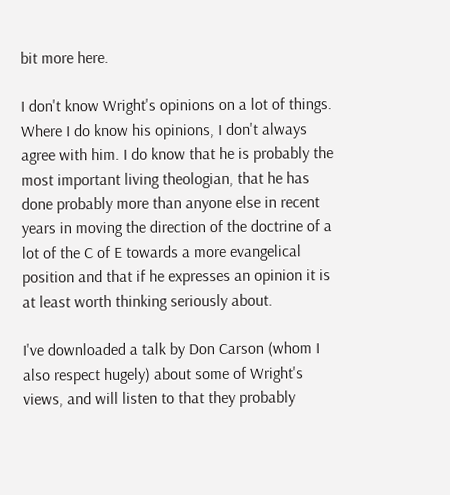bit more here.

I don't know Wright's opinions on a lot of things. Where I do know his opinions, I don't always agree with him. I do know that he is probably the most important living theologian, that he has done probably more than anyone else in recent years in moving the direction of the doctrine of a lot of the C of E towards a more evangelical position and that if he expresses an opinion it is at least worth thinking seriously about.

I've downloaded a talk by Don Carson (whom I also respect hugely) about some of Wright's views, and will listen to that they probably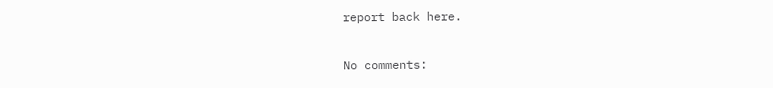report back here.

No comments: